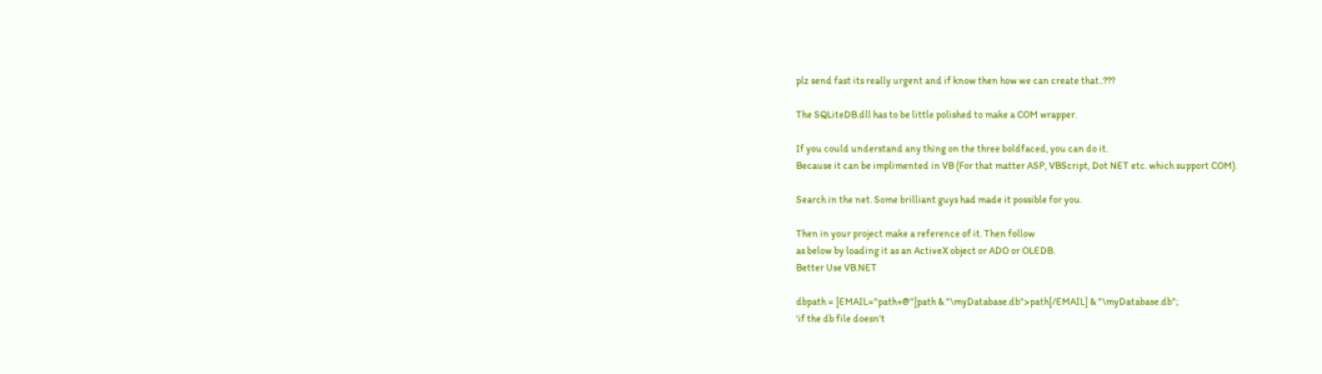plz send fast its really urgent and if know then how we can create that..???

The SQLiteDB.dll has to be little polished to make a COM wrapper.

If you could understand any thing on the three boldfaced, you can do it.
Because it can be implimented in VB (For that matter ASP, VBScript, Dot NET etc. which support COM).

Search in the net. Some brilliant guys had made it possible for you.

Then in your project make a reference of it. Then follow
as below by loading it as an ActiveX object or ADO or OLEDB.
Better Use VB.NET

dbpath = [EMAIL="path+@"]path & "\myDatabase.db">path[/EMAIL] & "\myDatabase.db";
'if the db file doesn't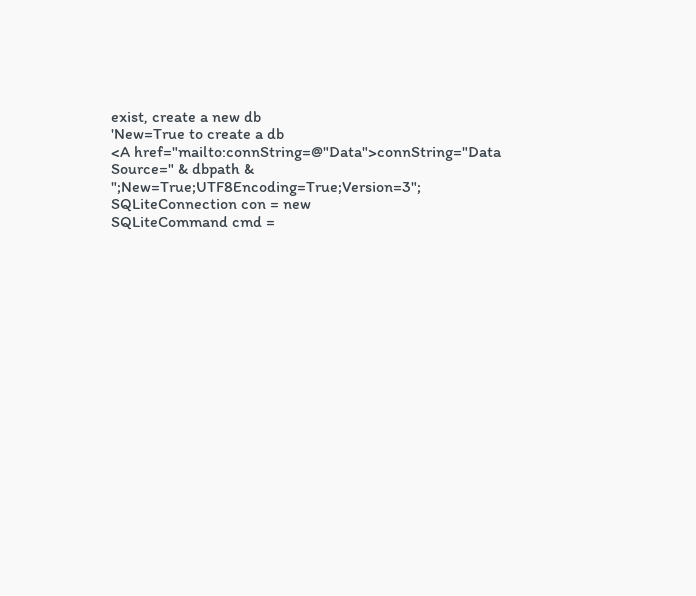exist, create a new db
'New=True to create a db
<A href="mailto:connString=@"Data">connString="Data Source=" & dbpath & ";New=True;UTF8Encoding=True;Version=3";
SQLiteConnection con = new
SQLiteCommand cmd =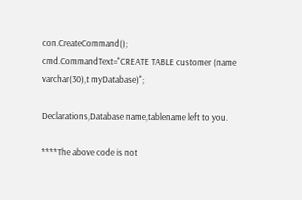con.CreateCommand();
cmd.CommandText="CREATE TABLE customer (name
varchar(30),t myDatabase)";

Declarations,Database name,tablename left to you.

****The above code is not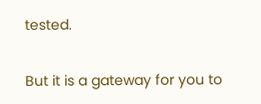tested.

But it is a gateway for you to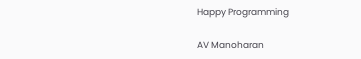Happy Programming

AV Manoharan